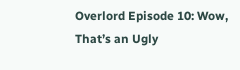Overlord Episode 10: Wow, That’s an Ugly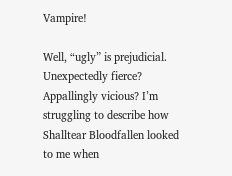Vampire!

Well, “ugly” is prejudicial. Unexpectedly fierce? Appallingly vicious? I’m struggling to describe how Shalltear Bloodfallen looked to me when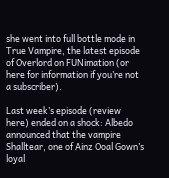she went into full bottle mode in True Vampire, the latest episode of Overlord on FUNimation (or here for information if you’re not a subscriber).

Last week’s episode (review here) ended on a shock: Albedo announced that the vampire Shalltear, one of Ainz Ooal Gown’s loyal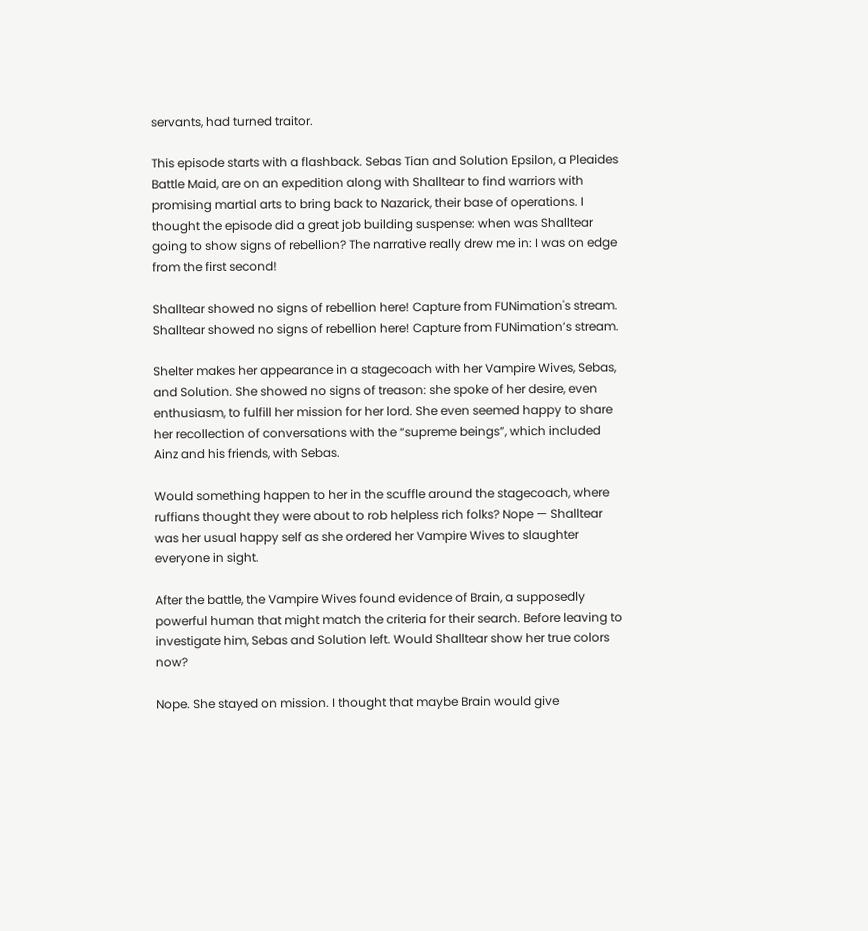servants, had turned traitor.

This episode starts with a flashback. Sebas Tian and Solution Epsilon, a Pleaides Battle Maid, are on an expedition along with Shalltear to find warriors with promising martial arts to bring back to Nazarick, their base of operations. I thought the episode did a great job building suspense: when was Shalltear going to show signs of rebellion? The narrative really drew me in: I was on edge from the first second!

Shalltear showed no signs of rebellion here! Capture from FUNimation's stream.
Shalltear showed no signs of rebellion here! Capture from FUNimation’s stream.

Shelter makes her appearance in a stagecoach with her Vampire Wives, Sebas, and Solution. She showed no signs of treason: she spoke of her desire, even enthusiasm, to fulfill her mission for her lord. She even seemed happy to share her recollection of conversations with the “supreme beings”, which included Ainz and his friends, with Sebas.

Would something happen to her in the scuffle around the stagecoach, where ruffians thought they were about to rob helpless rich folks? Nope — Shalltear was her usual happy self as she ordered her Vampire Wives to slaughter everyone in sight.

After the battle, the Vampire Wives found evidence of Brain, a supposedly powerful human that might match the criteria for their search. Before leaving to investigate him, Sebas and Solution left. Would Shalltear show her true colors now?

Nope. She stayed on mission. I thought that maybe Brain would give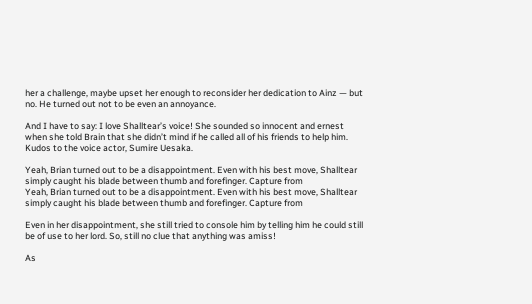her a challenge, maybe upset her enough to reconsider her dedication to Ainz — but no. He turned out not to be even an annoyance.

And I have to say: I love Shalltear’s voice! She sounded so innocent and ernest when she told Brain that she didn’t mind if he called all of his friends to help him. Kudos to the voice actor, Sumire Uesaka.

Yeah, Brian turned out to be a disappointment. Even with his best move, Shalltear simply caught his blade between thumb and forefinger. Capture from
Yeah, Brian turned out to be a disappointment. Even with his best move, Shalltear simply caught his blade between thumb and forefinger. Capture from

Even in her disappointment, she still tried to console him by telling him he could still be of use to her lord. So, still no clue that anything was amiss!

As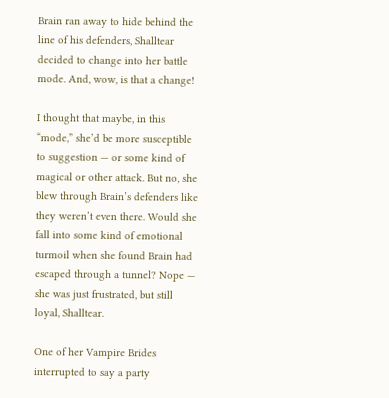Brain ran away to hide behind the line of his defenders, Shalltear decided to change into her battle mode. And, wow, is that a change!

I thought that maybe, in this “mode,” she’d be more susceptible to suggestion — or some kind of magical or other attack. But no, she blew through Brain’s defenders like they weren’t even there. Would she fall into some kind of emotional turmoil when she found Brain had escaped through a tunnel? Nope — she was just frustrated, but still loyal, Shalltear.

One of her Vampire Brides interrupted to say a party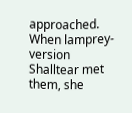approached. When lamprey-version Shalltear met them, she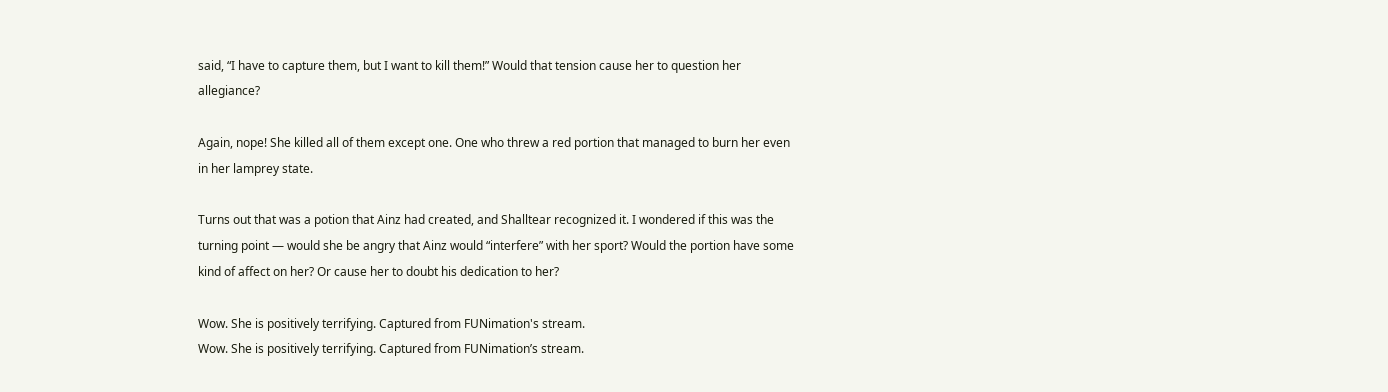said, “I have to capture them, but I want to kill them!” Would that tension cause her to question her allegiance?

Again, nope! She killed all of them except one. One who threw a red portion that managed to burn her even in her lamprey state.

Turns out that was a potion that Ainz had created, and Shalltear recognized it. I wondered if this was the turning point — would she be angry that Ainz would “interfere” with her sport? Would the portion have some kind of affect on her? Or cause her to doubt his dedication to her?

Wow. She is positively terrifying. Captured from FUNimation's stream.
Wow. She is positively terrifying. Captured from FUNimation’s stream.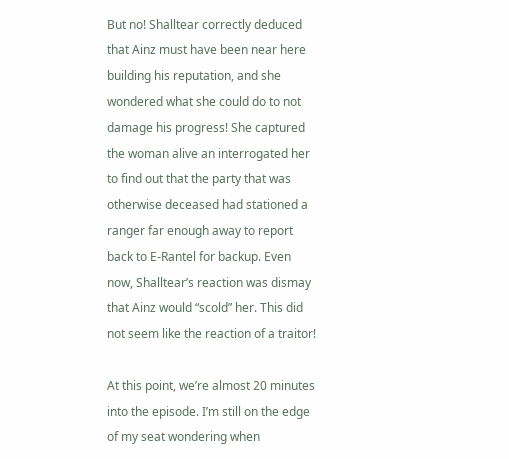But no! Shalltear correctly deduced that Ainz must have been near here building his reputation, and she wondered what she could do to not damage his progress! She captured the woman alive an interrogated her to find out that the party that was otherwise deceased had stationed a ranger far enough away to report back to E-Rantel for backup. Even now, Shalltear’s reaction was dismay that Ainz would “scold” her. This did not seem like the reaction of a traitor!

At this point, we’re almost 20 minutes into the episode. I’m still on the edge of my seat wondering when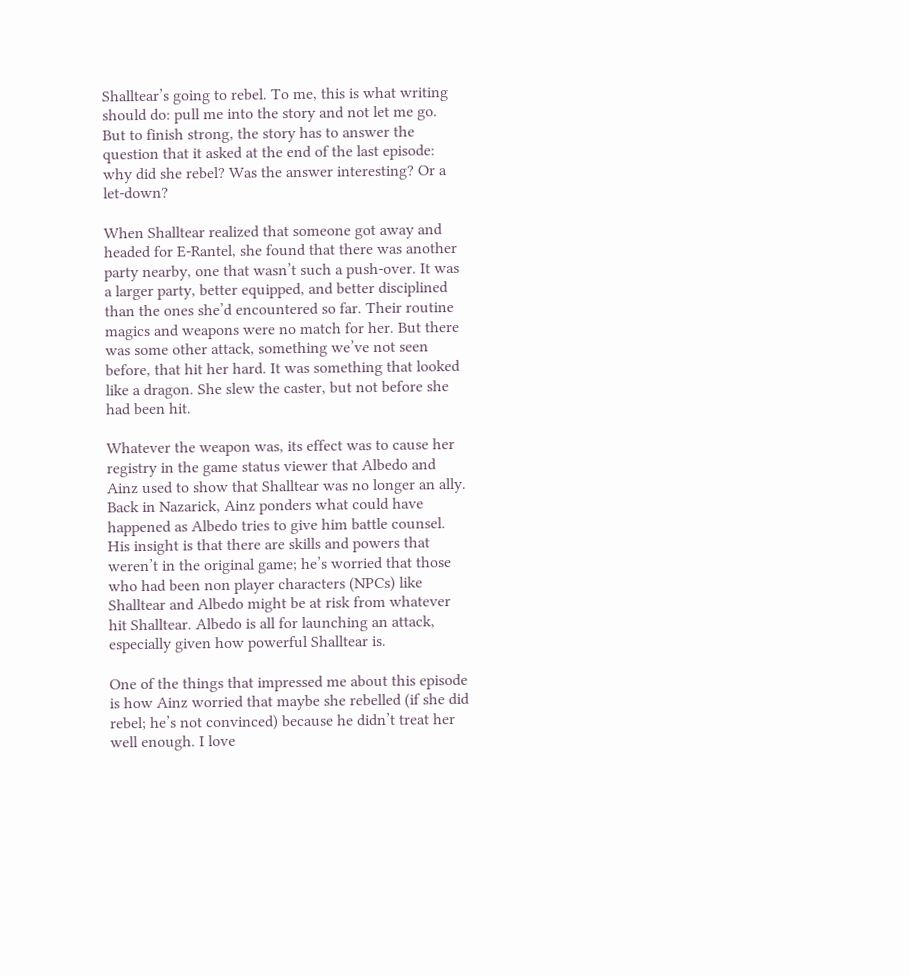Shalltear’s going to rebel. To me, this is what writing should do: pull me into the story and not let me go. But to finish strong, the story has to answer the question that it asked at the end of the last episode: why did she rebel? Was the answer interesting? Or a let-down?

When Shalltear realized that someone got away and headed for E-Rantel, she found that there was another party nearby, one that wasn’t such a push-over. It was a larger party, better equipped, and better disciplined than the ones she’d encountered so far. Their routine magics and weapons were no match for her. But there was some other attack, something we’ve not seen before, that hit her hard. It was something that looked like a dragon. She slew the caster, but not before she had been hit.

Whatever the weapon was, its effect was to cause her registry in the game status viewer that Albedo and Ainz used to show that Shalltear was no longer an ally. Back in Nazarick, Ainz ponders what could have happened as Albedo tries to give him battle counsel. His insight is that there are skills and powers that weren’t in the original game; he’s worried that those who had been non player characters (NPCs) like Shalltear and Albedo might be at risk from whatever hit Shalltear. Albedo is all for launching an attack, especially given how powerful Shalltear is.

One of the things that impressed me about this episode is how Ainz worried that maybe she rebelled (if she did rebel; he’s not convinced) because he didn’t treat her well enough. I love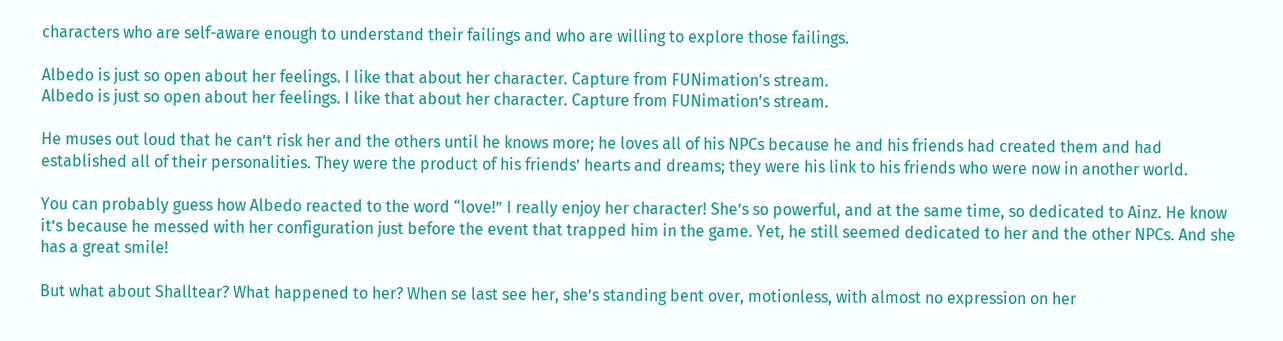characters who are self-aware enough to understand their failings and who are willing to explore those failings.

Albedo is just so open about her feelings. I like that about her character. Capture from FUNimation's stream.
Albedo is just so open about her feelings. I like that about her character. Capture from FUNimation’s stream.

He muses out loud that he can’t risk her and the others until he knows more; he loves all of his NPCs because he and his friends had created them and had established all of their personalities. They were the product of his friends’ hearts and dreams; they were his link to his friends who were now in another world.

You can probably guess how Albedo reacted to the word “love!” I really enjoy her character! She’s so powerful, and at the same time, so dedicated to Ainz. He know it’s because he messed with her configuration just before the event that trapped him in the game. Yet, he still seemed dedicated to her and the other NPCs. And she has a great smile!

But what about Shalltear? What happened to her? When se last see her, she’s standing bent over, motionless, with almost no expression on her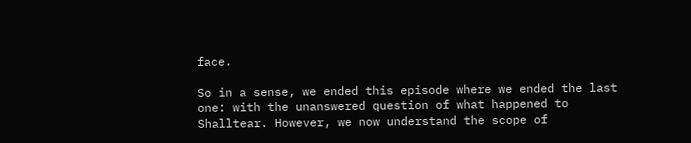face.

So in a sense, we ended this episode where we ended the last one: with the unanswered question of what happened to Shalltear. However, we now understand the scope of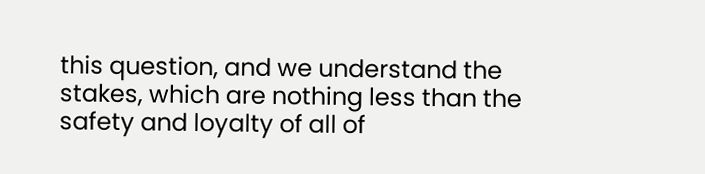this question, and we understand the stakes, which are nothing less than the safety and loyalty of all of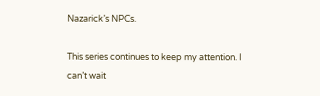Nazarick’s NPCs.

This series continues to keep my attention. I can’t wait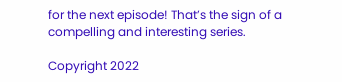for the next episode! That’s the sign of a compelling and interesting series.

Copyright 2022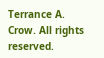Terrance A. Crow. All rights reserved.